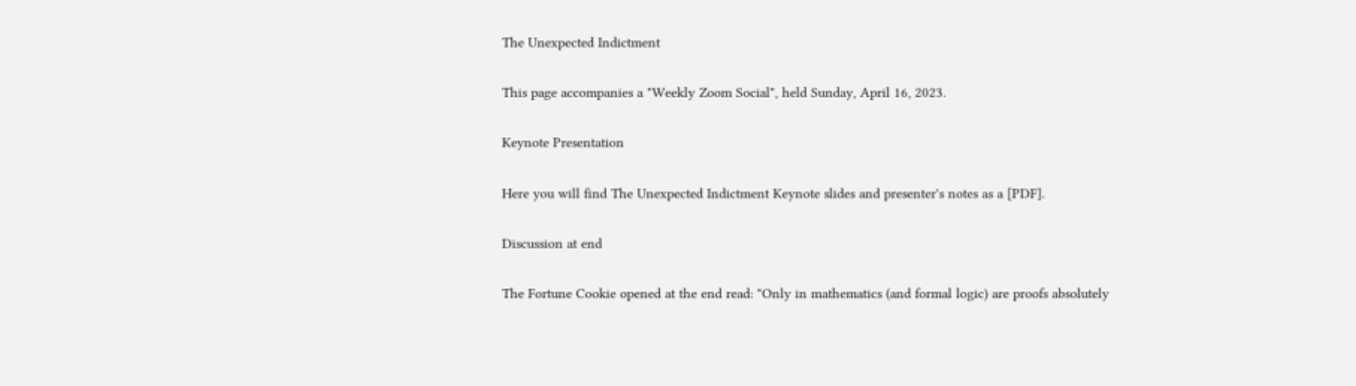The Unexpected Indictment

This page accompanies a "Weekly Zoom Social", held Sunday, April 16, 2023.

Keynote Presentation

Here you will find The Unexpected Indictment Keynote slides and presenter's notes as a [PDF].

Discussion at end

The Fortune Cookie opened at the end read: "Only in mathematics (and formal logic) are proofs absolutely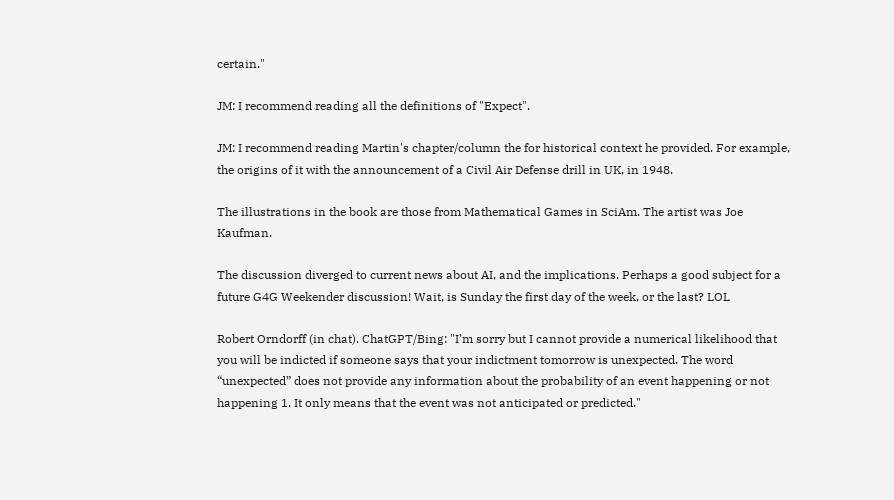certain."

JM: I recommend reading all the definitions of "Expect".

JM: I recommend reading Martin's chapter/column the for historical context he provided. For example, the origins of it with the announcement of a Civil Air Defense drill in UK, in 1948.

The illustrations in the book are those from Mathematical Games in SciAm. The artist was Joe Kaufman.

The discussion diverged to current news about AI, and the implications. Perhaps a good subject for a future G4G Weekender discussion! Wait, is Sunday the first day of the week, or the last? LOL

Robert Orndorff (in chat). ChatGPT/Bing: "I’m sorry but I cannot provide a numerical likelihood that you will be indicted if someone says that your indictment tomorrow is unexpected. The word “unexpected” does not provide any information about the probability of an event happening or not happening 1. It only means that the event was not anticipated or predicted."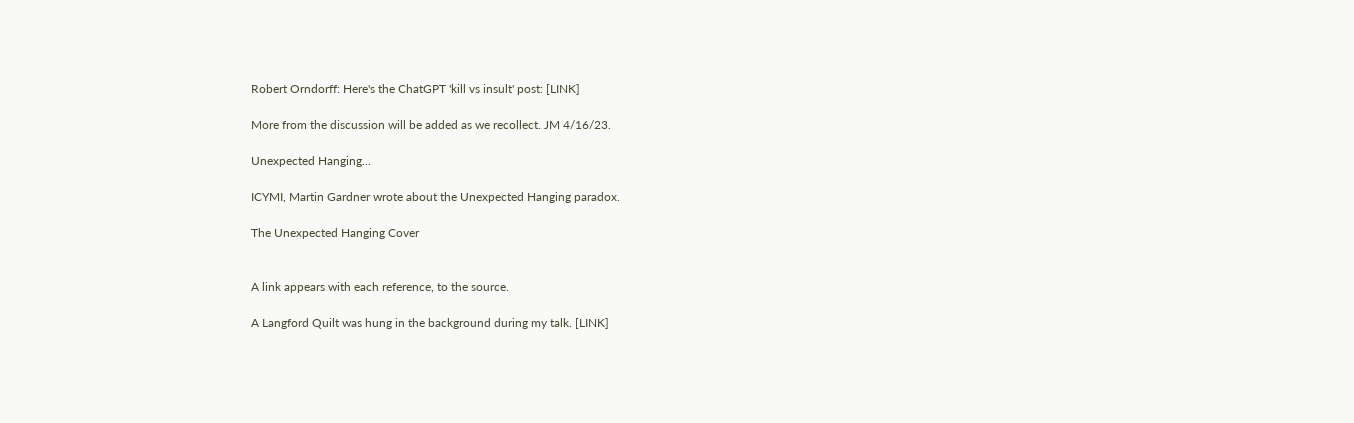Robert Orndorff: Here's the ChatGPT 'kill vs insult' post: [LINK]

More from the discussion will be added as we recollect. JM 4/16/23.

Unexpected Hanging...

ICYMI, Martin Gardner wrote about the Unexpected Hanging paradox.

The Unexpected Hanging Cover


A link appears with each reference, to the source.

A Langford Quilt was hung in the background during my talk. [LINK]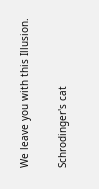We leave you with this Illusion.

Schrodinger's cat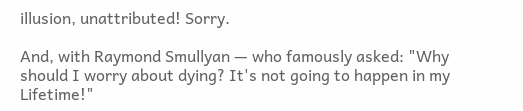illusion, unattributed! Sorry.

And, with Raymond Smullyan — who famously asked: "Why should I worry about dying? It's not going to happen in my Lifetime!"